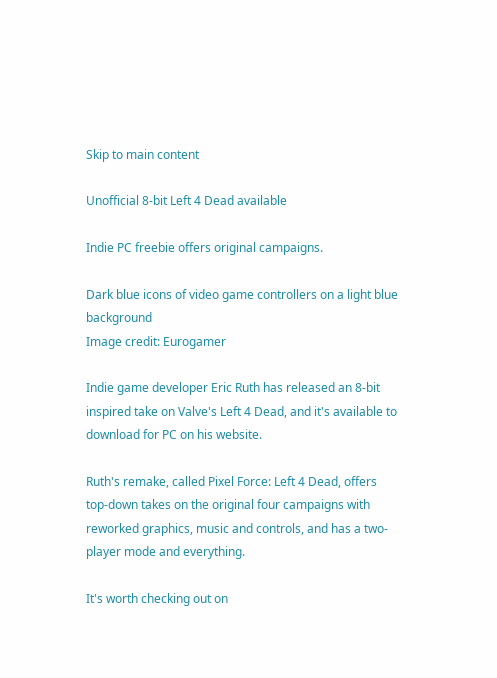Skip to main content

Unofficial 8-bit Left 4 Dead available

Indie PC freebie offers original campaigns.

Dark blue icons of video game controllers on a light blue background
Image credit: Eurogamer

Indie game developer Eric Ruth has released an 8-bit inspired take on Valve's Left 4 Dead, and it's available to download for PC on his website.

Ruth's remake, called Pixel Force: Left 4 Dead, offers top-down takes on the original four campaigns with reworked graphics, music and controls, and has a two-player mode and everything.

It's worth checking out on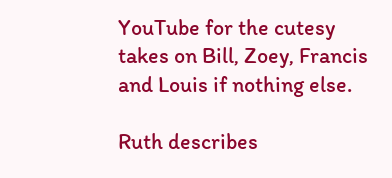YouTube for the cutesy takes on Bill, Zoey, Francis and Louis if nothing else.

Ruth describes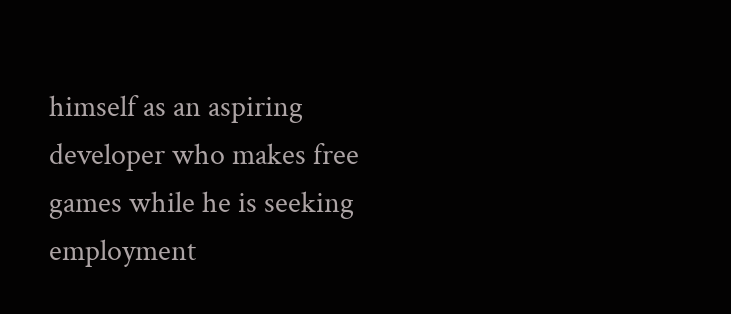himself as an aspiring developer who makes free games while he is seeking employment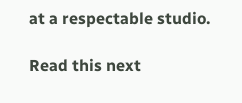at a respectable studio.

Read this next